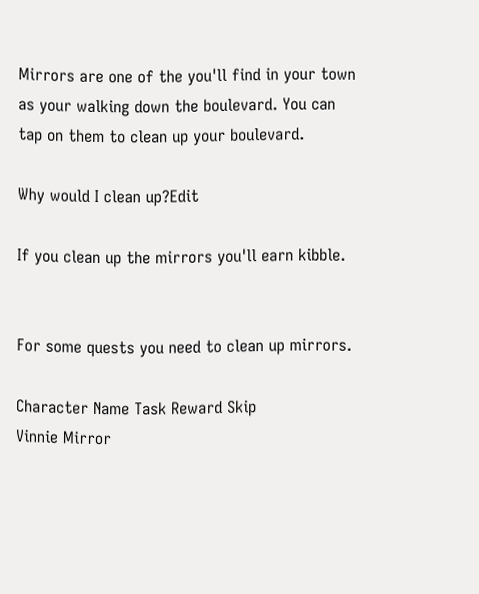Mirrors are one of the you'll find in your town as your walking down the boulevard. You can tap on them to clean up your boulevard.

Why would I clean up?Edit

If you clean up the mirrors you'll earn kibble.


For some quests you need to clean up mirrors.

Character Name Task Reward Skip
Vinnie Mirror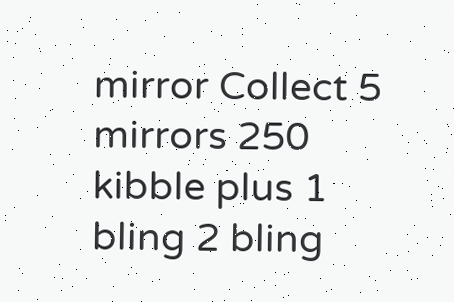mirror Collect 5 mirrors 250 kibble plus 1 bling 2 bling